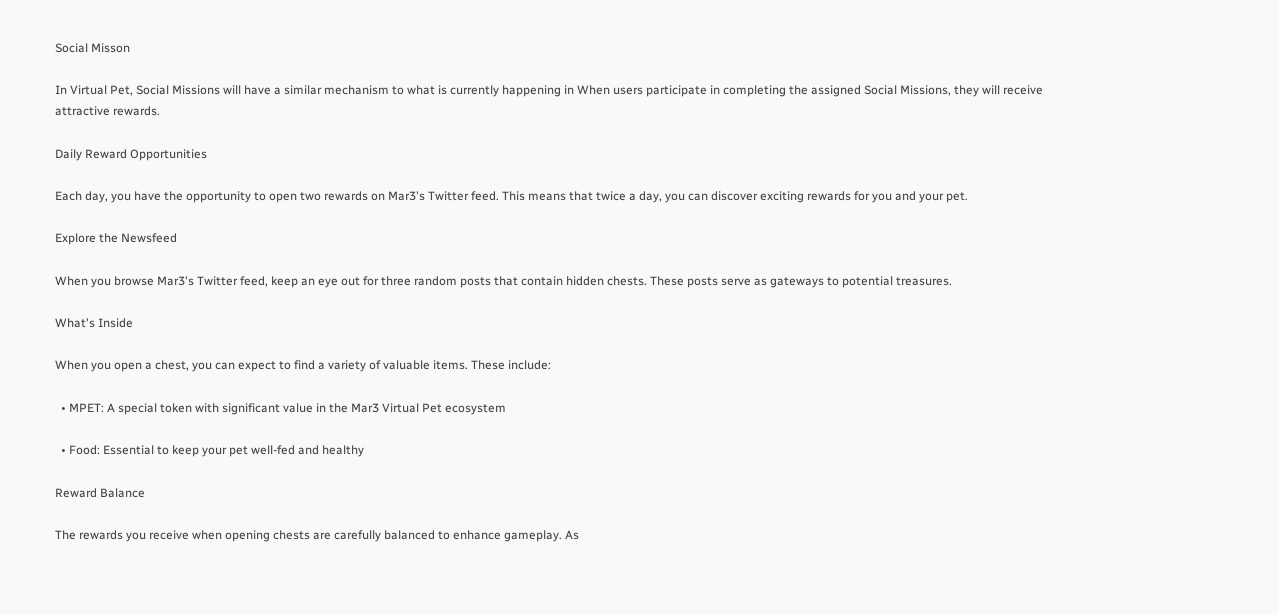Social Misson

In Virtual Pet, Social Missions will have a similar mechanism to what is currently happening in When users participate in completing the assigned Social Missions, they will receive attractive rewards.

Daily Reward Opportunities

Each day, you have the opportunity to open two rewards on Mar3's Twitter feed. This means that twice a day, you can discover exciting rewards for you and your pet.

Explore the Newsfeed

When you browse Mar3's Twitter feed, keep an eye out for three random posts that contain hidden chests. These posts serve as gateways to potential treasures.

What's Inside

When you open a chest, you can expect to find a variety of valuable items. These include:

  • MPET: A special token with significant value in the Mar3 Virtual Pet ecosystem

  • Food: Essential to keep your pet well-fed and healthy

Reward Balance

The rewards you receive when opening chests are carefully balanced to enhance gameplay. As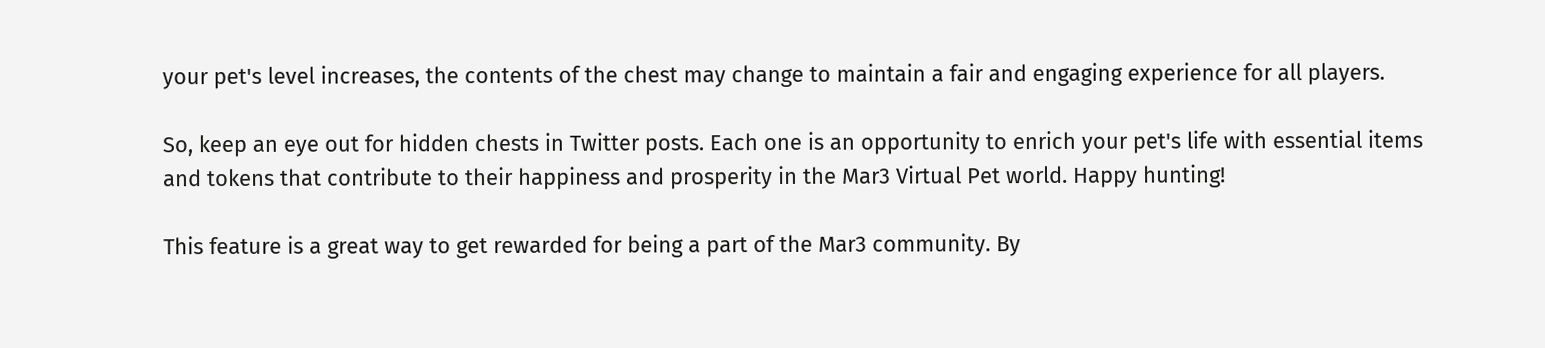your pet's level increases, the contents of the chest may change to maintain a fair and engaging experience for all players.

So, keep an eye out for hidden chests in Twitter posts. Each one is an opportunity to enrich your pet's life with essential items and tokens that contribute to their happiness and prosperity in the Mar3 Virtual Pet world. Happy hunting!

This feature is a great way to get rewarded for being a part of the Mar3 community. By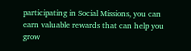participating in Social Missions, you can earn valuable rewards that can help you grow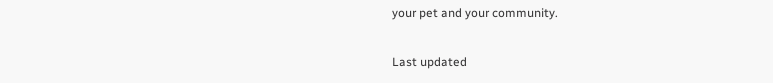your pet and your community.

Last updated